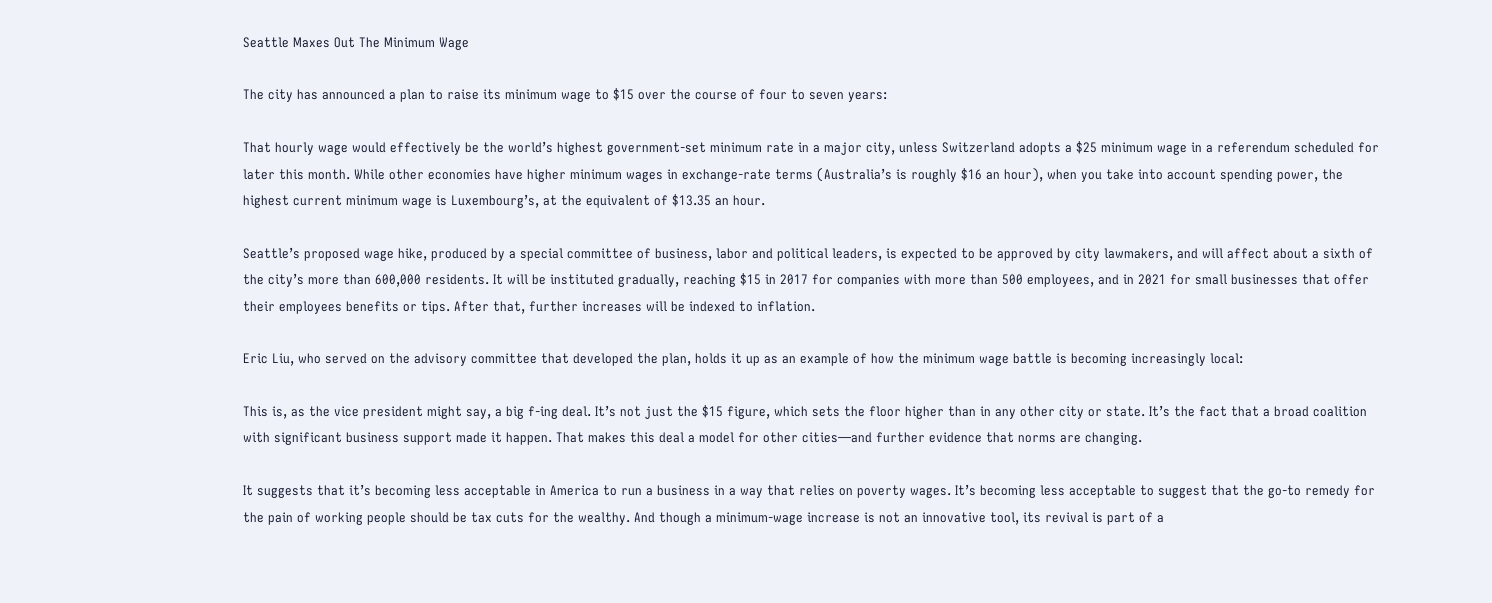Seattle Maxes Out The Minimum Wage

The city has announced a plan to raise its minimum wage to $15 over the course of four to seven years:

That hourly wage would effectively be the world’s highest government-set minimum rate in a major city, unless Switzerland adopts a $25 minimum wage in a referendum scheduled for later this month. While other economies have higher minimum wages in exchange-rate terms (Australia’s is roughly $16 an hour), when you take into account spending power, the highest current minimum wage is Luxembourg’s, at the equivalent of $13.35 an hour.

Seattle’s proposed wage hike, produced by a special committee of business, labor and political leaders, is expected to be approved by city lawmakers, and will affect about a sixth of the city’s more than 600,000 residents. It will be instituted gradually, reaching $15 in 2017 for companies with more than 500 employees, and in 2021 for small businesses that offer their employees benefits or tips. After that, further increases will be indexed to inflation.

Eric Liu, who served on the advisory committee that developed the plan, holds it up as an example of how the minimum wage battle is becoming increasingly local:

This is, as the vice president might say, a big f-ing deal. It’s not just the $15 figure, which sets the floor higher than in any other city or state. It’s the fact that a broad coalition with significant business support made it happen. That makes this deal a model for other cities—and further evidence that norms are changing.

It suggests that it’s becoming less acceptable in America to run a business in a way that relies on poverty wages. It’s becoming less acceptable to suggest that the go-to remedy for the pain of working people should be tax cuts for the wealthy. And though a minimum-wage increase is not an innovative tool, its revival is part of a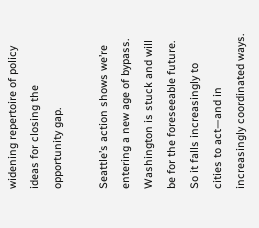widening repertoire of policy ideas for closing the opportunity gap.

Seattle’s action shows we’re entering a new age of bypass. Washington is stuck and will be for the foreseeable future. So it falls increasingly to cities to act—and in increasingly coordinated ways.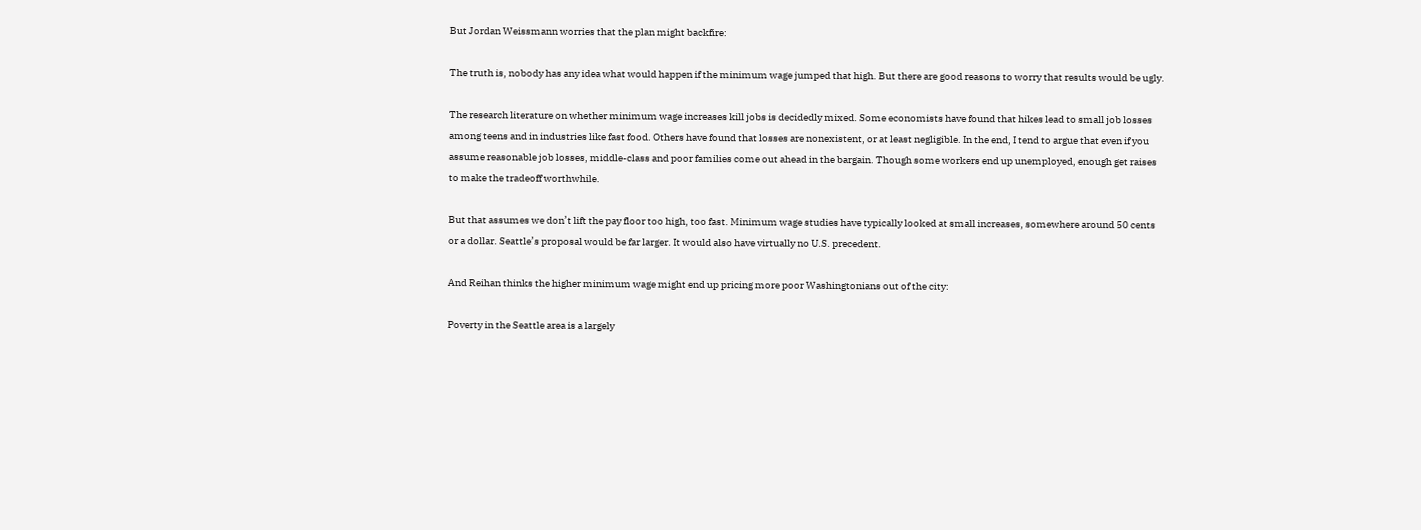But Jordan Weissmann worries that the plan might backfire:

The truth is, nobody has any idea what would happen if the minimum wage jumped that high. But there are good reasons to worry that results would be ugly.

The research literature on whether minimum wage increases kill jobs is decidedly mixed. Some economists have found that hikes lead to small job losses among teens and in industries like fast food. Others have found that losses are nonexistent, or at least negligible. In the end, I tend to argue that even if you assume reasonable job losses, middle-class and poor families come out ahead in the bargain. Though some workers end up unemployed, enough get raises to make the tradeoff worthwhile.

But that assumes we don’t lift the pay floor too high, too fast. Minimum wage studies have typically looked at small increases, somewhere around 50 cents or a dollar. Seattle’s proposal would be far larger. It would also have virtually no U.S. precedent.

And Reihan thinks the higher minimum wage might end up pricing more poor Washingtonians out of the city:

Poverty in the Seattle area is a largely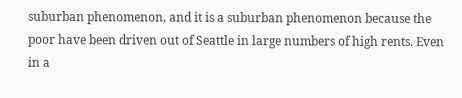suburban phenomenon, and it is a suburban phenomenon because the poor have been driven out of Seattle in large numbers of high rents. Even in a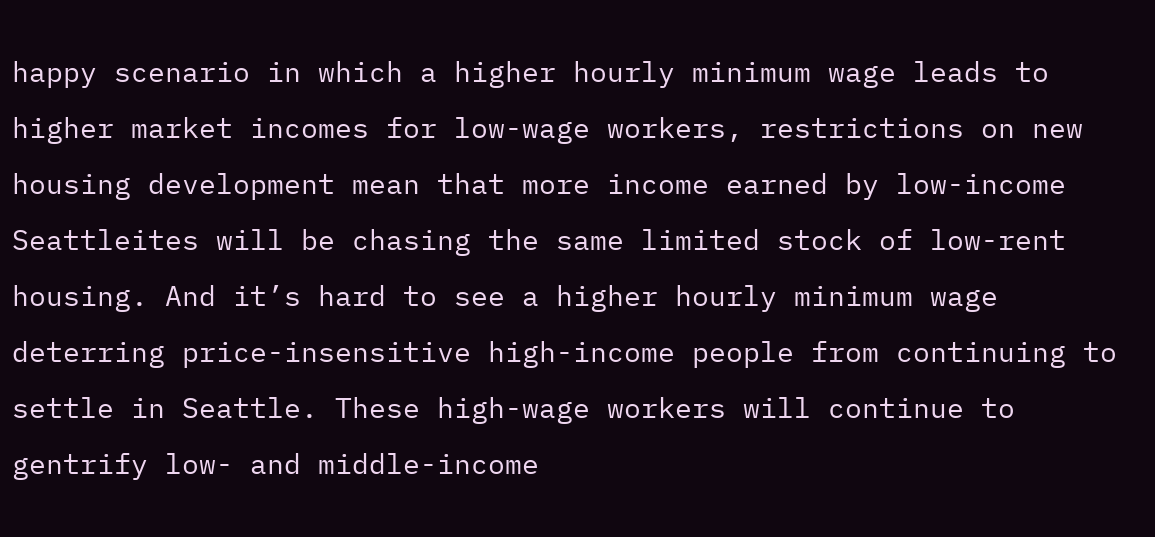happy scenario in which a higher hourly minimum wage leads to higher market incomes for low-wage workers, restrictions on new housing development mean that more income earned by low-income Seattleites will be chasing the same limited stock of low-rent housing. And it’s hard to see a higher hourly minimum wage deterring price-insensitive high-income people from continuing to settle in Seattle. These high-wage workers will continue to gentrify low- and middle-income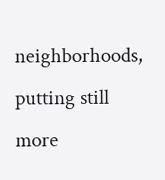neighborhoods, putting still more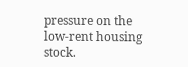pressure on the low-rent housing stock.